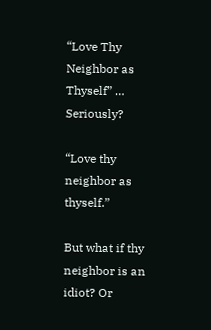“Love Thy Neighbor as Thyself” … Seriously?

“Love thy neighbor as thyself.”

But what if thy neighbor is an idiot? Or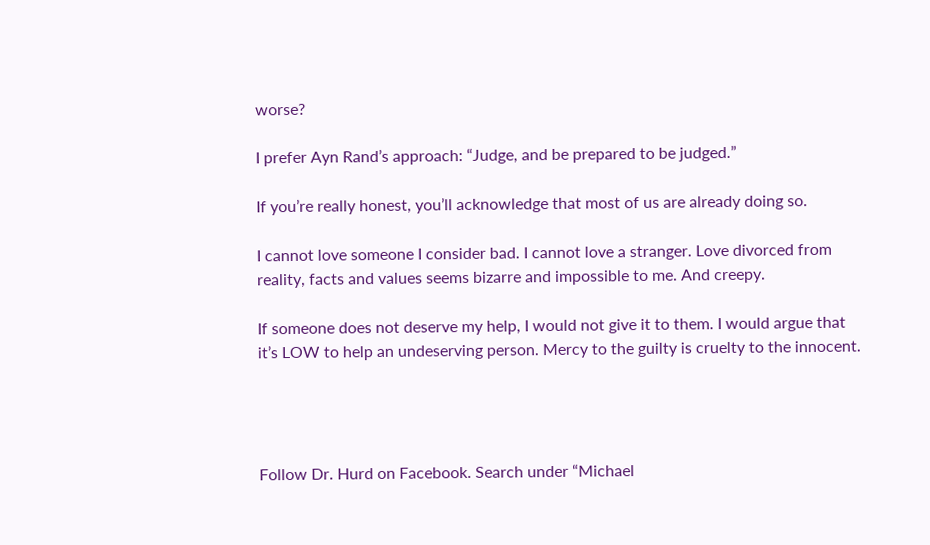worse?

I prefer Ayn Rand’s approach: “Judge, and be prepared to be judged.”

If you’re really honest, you’ll acknowledge that most of us are already doing so.

I cannot love someone I consider bad. I cannot love a stranger. Love divorced from reality, facts and values seems bizarre and impossible to me. And creepy.

If someone does not deserve my help, I would not give it to them. I would argue that it’s LOW to help an undeserving person. Mercy to the guilty is cruelty to the innocent.




Follow Dr. Hurd on Facebook. Search under “Michael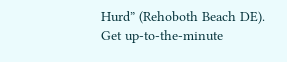Hurd” (Rehoboth Beach DE). Get up-to-the-minute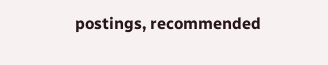postings, recommended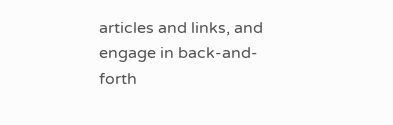articles and links, and engage in back-and-forth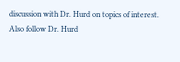discussion with Dr. Hurd on topics of interest. Also follow Dr. Hurd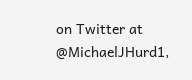on Twitter at @MichaelJHurd1,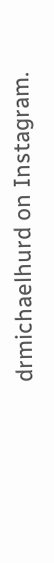drmichaelhurd on Instagram.